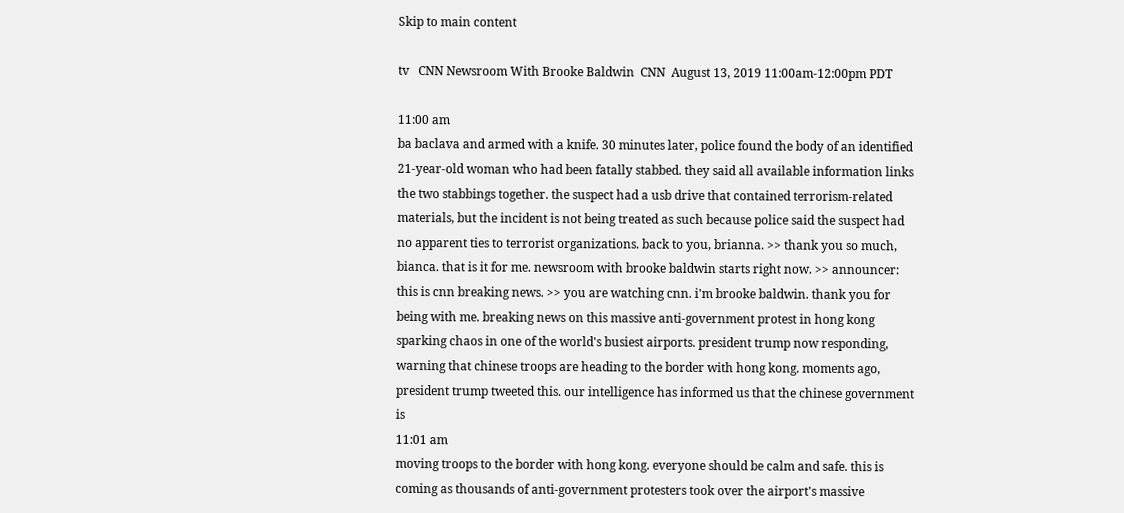Skip to main content

tv   CNN Newsroom With Brooke Baldwin  CNN  August 13, 2019 11:00am-12:00pm PDT

11:00 am
ba baclava and armed with a knife. 30 minutes later, police found the body of an identified 21-year-old woman who had been fatally stabbed. they said all available information links the two stabbings together. the suspect had a usb drive that contained terrorism-related materials, but the incident is not being treated as such because police said the suspect had no apparent ties to terrorist organizations. back to you, brianna. >> thank you so much, bianca. that is it for me. newsroom with brooke baldwin starts right now. >> announcer: this is cnn breaking news. >> you are watching cnn. i'm brooke baldwin. thank you for being with me. breaking news on this massive anti-government protest in hong kong sparking chaos in one of the world's busiest airports. president trump now responding, warning that chinese troops are heading to the border with hong kong. moments ago, president trump tweeted this. our intelligence has informed us that the chinese government is
11:01 am
moving troops to the border with hong kong. everyone should be calm and safe. this is coming as thousands of anti-government protesters took over the airport's massive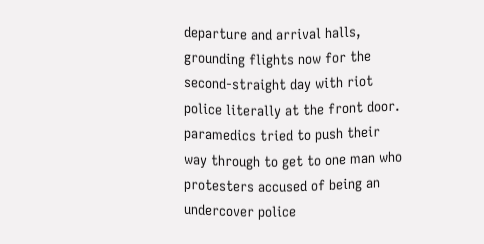departure and arrival halls, grounding flights now for the second-straight day with riot police literally at the front door. paramedics tried to push their way through to get to one man who protesters accused of being an undercover police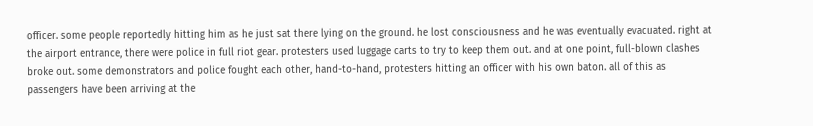officer. some people reportedly hitting him as he just sat there lying on the ground. he lost consciousness and he was eventually evacuated. right at the airport entrance, there were police in full riot gear. protesters used luggage carts to try to keep them out. and at one point, full-blown clashes broke out. some demonstrators and police fought each other, hand-to-hand, protesters hitting an officer with his own baton. all of this as passengers have been arriving at the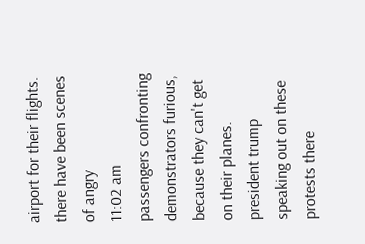airport for their flights. there have been scenes of angry
11:02 am
passengers confronting demonstrators furious, because they can't get on their planes. president trump speaking out on these protests there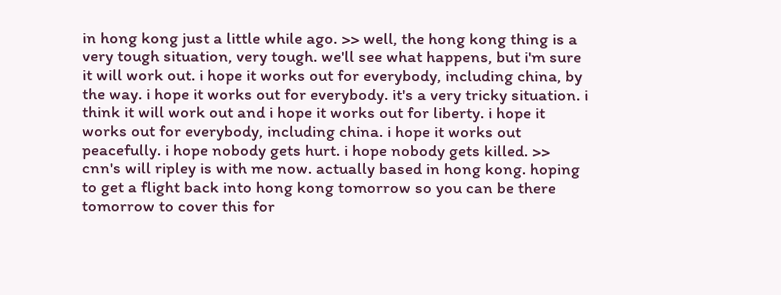in hong kong just a little while ago. >> well, the hong kong thing is a very tough situation, very tough. we'll see what happens, but i'm sure it will work out. i hope it works out for everybody, including china, by the way. i hope it works out for everybody. it's a very tricky situation. i think it will work out and i hope it works out for liberty. i hope it works out for everybody, including china. i hope it works out peacefully. i hope nobody gets hurt. i hope nobody gets killed. >> cnn's will ripley is with me now. actually based in hong kong. hoping to get a flight back into hong kong tomorrow so you can be there tomorrow to cover this for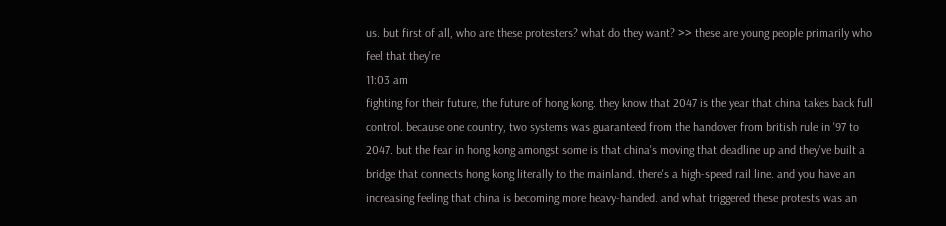us. but first of all, who are these protesters? what do they want? >> these are young people primarily who feel that they're
11:03 am
fighting for their future, the future of hong kong. they know that 2047 is the year that china takes back full control. because one country, two systems was guaranteed from the handover from british rule in '97 to 2047. but the fear in hong kong amongst some is that china's moving that deadline up and they've built a bridge that connects hong kong literally to the mainland. there's a high-speed rail line. and you have an increasing feeling that china is becoming more heavy-handed. and what triggered these protests was an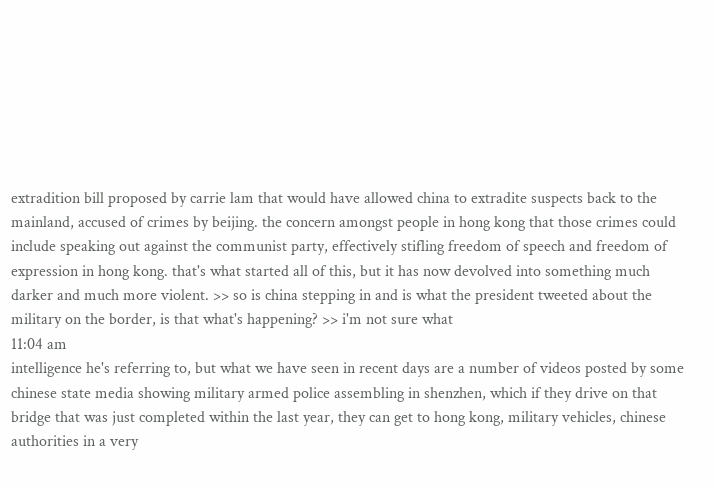extradition bill proposed by carrie lam that would have allowed china to extradite suspects back to the mainland, accused of crimes by beijing. the concern amongst people in hong kong that those crimes could include speaking out against the communist party, effectively stifling freedom of speech and freedom of expression in hong kong. that's what started all of this, but it has now devolved into something much darker and much more violent. >> so is china stepping in and is what the president tweeted about the military on the border, is that what's happening? >> i'm not sure what
11:04 am
intelligence he's referring to, but what we have seen in recent days are a number of videos posted by some chinese state media showing military armed police assembling in shenzhen, which if they drive on that bridge that was just completed within the last year, they can get to hong kong, military vehicles, chinese authorities in a very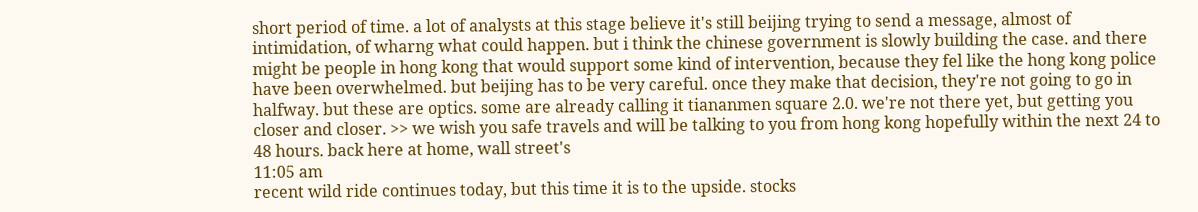short period of time. a lot of analysts at this stage believe it's still beijing trying to send a message, almost of intimidation, of wharng what could happen. but i think the chinese government is slowly building the case. and there might be people in hong kong that would support some kind of intervention, because they fel like the hong kong police have been overwhelmed. but beijing has to be very careful. once they make that decision, they're not going to go in halfway. but these are optics. some are already calling it tiananmen square 2.0. we're not there yet, but getting you closer and closer. >> we wish you safe travels and will be talking to you from hong kong hopefully within the next 24 to 48 hours. back here at home, wall street's
11:05 am
recent wild ride continues today, but this time it is to the upside. stocks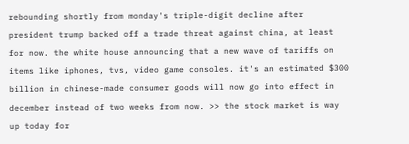rebounding shortly from monday's triple-digit decline after president trump backed off a trade threat against china, at least for now. the white house announcing that a new wave of tariffs on items like iphones, tvs, video game consoles. it's an estimated $300 billion in chinese-made consumer goods will now go into effect in december instead of two weeks from now. >> the stock market is way up today for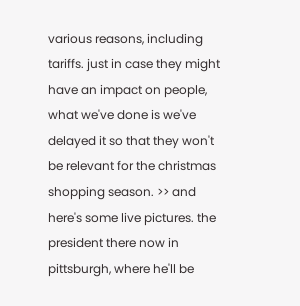various reasons, including tariffs. just in case they might have an impact on people, what we've done is we've delayed it so that they won't be relevant for the christmas shopping season. >> and here's some live pictures. the president there now in pittsburgh, where he'll be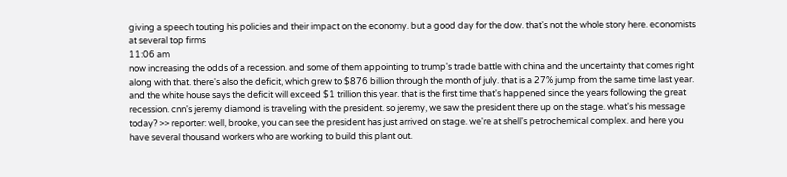giving a speech touting his policies and their impact on the economy. but a good day for the dow. that's not the whole story here. economists at several top firms
11:06 am
now increasing the odds of a recession. and some of them appointing to trump's trade battle with china and the uncertainty that comes right along with that. there's also the deficit, which grew to $876 billion through the month of july. that is a 27% jump from the same time last year. and the white house says the deficit will exceed $1 trillion this year. that is the first time that's happened since the years following the great recession. cnn's jeremy diamond is traveling with the president. so jeremy, we saw the president there up on the stage. what's his message today? >> reporter: well, brooke, you can see the president has just arrived on stage. we're at shell's petrochemical complex. and here you have several thousand workers who are working to build this plant out.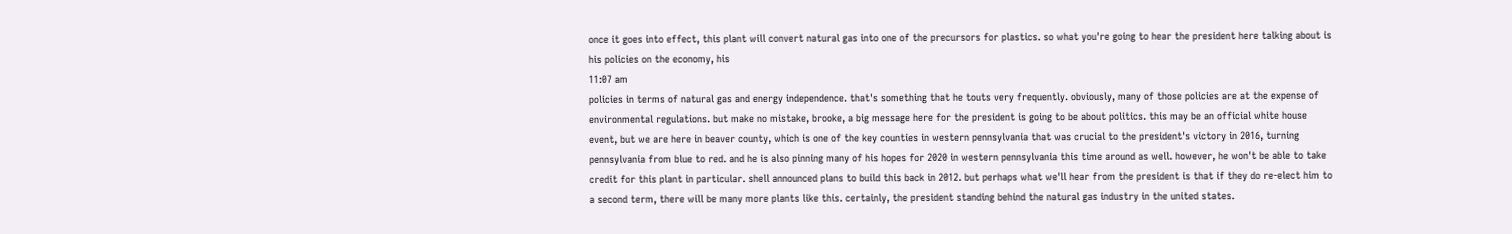once it goes into effect, this plant will convert natural gas into one of the precursors for plastics. so what you're going to hear the president here talking about is his policies on the economy, his
11:07 am
policies in terms of natural gas and energy independence. that's something that he touts very frequently. obviously, many of those policies are at the expense of environmental regulations. but make no mistake, brooke, a big message here for the president is going to be about politics. this may be an official white house event, but we are here in beaver county, which is one of the key counties in western pennsylvania that was crucial to the president's victory in 2016, turning pennsylvania from blue to red. and he is also pinning many of his hopes for 2020 in western pennsylvania this time around as well. however, he won't be able to take credit for this plant in particular. shell announced plans to build this back in 2012. but perhaps what we'll hear from the president is that if they do re-elect him to a second term, there will be many more plants like this. certainly, the president standing behind the natural gas industry in the united states.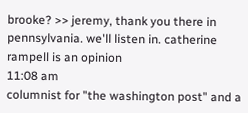brooke? >> jeremy, thank you there in pennsylvania. we'll listen in. catherine rampell is an opinion
11:08 am
columnist for "the washington post" and a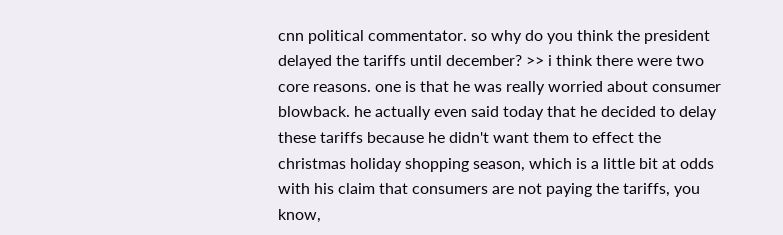cnn political commentator. so why do you think the president delayed the tariffs until december? >> i think there were two core reasons. one is that he was really worried about consumer blowback. he actually even said today that he decided to delay these tariffs because he didn't want them to effect the christmas holiday shopping season, which is a little bit at odds with his claim that consumers are not paying the tariffs, you know,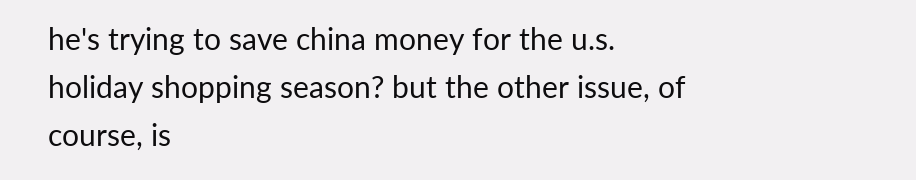he's trying to save china money for the u.s. holiday shopping season? but the other issue, of course, is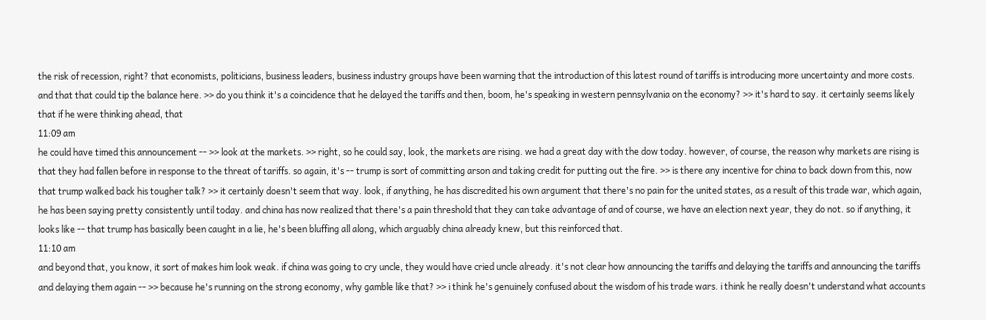the risk of recession, right? that economists, politicians, business leaders, business industry groups have been warning that the introduction of this latest round of tariffs is introducing more uncertainty and more costs. and that that could tip the balance here. >> do you think it's a coincidence that he delayed the tariffs and then, boom, he's speaking in western pennsylvania on the economy? >> it's hard to say. it certainly seems likely that if he were thinking ahead, that
11:09 am
he could have timed this announcement -- >> look at the markets. >> right, so he could say, look, the markets are rising. we had a great day with the dow today. however, of course, the reason why markets are rising is that they had fallen before in response to the threat of tariffs. so again, it's -- trump is sort of committing arson and taking credit for putting out the fire. >> is there any incentive for china to back down from this, now that trump walked back his tougher talk? >> it certainly doesn't seem that way. look, if anything, he has discredited his own argument that there's no pain for the united states, as a result of this trade war, which again, he has been saying pretty consistently until today. and china has now realized that there's a pain threshold that they can take advantage of and of course, we have an election next year, they do not. so if anything, it looks like -- that trump has basically been caught in a lie, he's been bluffing all along, which arguably china already knew, but this reinforced that.
11:10 am
and beyond that, you know, it sort of makes him look weak. if china was going to cry uncle, they would have cried uncle already. it's not clear how announcing the tariffs and delaying the tariffs and announcing the tariffs and delaying them again -- >> because he's running on the strong economy, why gamble like that? >> i think he's genuinely confused about the wisdom of his trade wars. i think he really doesn't understand what accounts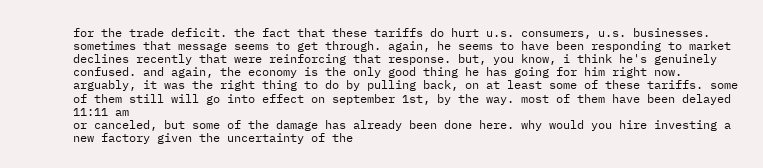for the trade deficit. the fact that these tariffs do hurt u.s. consumers, u.s. businesses. sometimes that message seems to get through. again, he seems to have been responding to market declines recently that were reinforcing that response. but, you know, i think he's genuinely confused. and again, the economy is the only good thing he has going for him right now. arguably, it was the right thing to do by pulling back, on at least some of these tariffs. some of them still will go into effect on september 1st, by the way. most of them have been delayed
11:11 am
or canceled, but some of the damage has already been done here. why would you hire investing a new factory given the uncertainty of the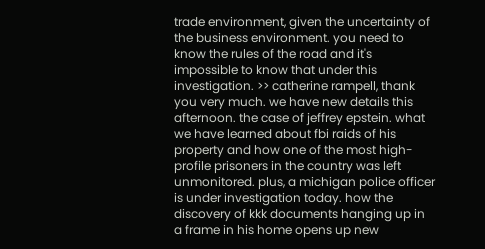trade environment, given the uncertainty of the business environment. you need to know the rules of the road and it's impossible to know that under this investigation. >> catherine rampell, thank you very much. we have new details this afternoon. the case of jeffrey epstein. what we have learned about fbi raids of his property and how one of the most high-profile prisoners in the country was left unmonitored. plus, a michigan police officer is under investigation today. how the discovery of kkk documents hanging up in a frame in his home opens up new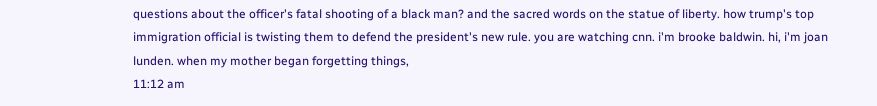questions about the officer's fatal shooting of a black man? and the sacred words on the statue of liberty. how trump's top immigration official is twisting them to defend the president's new rule. you are watching cnn. i'm brooke baldwin. hi, i'm joan lunden. when my mother began forgetting things,
11:12 am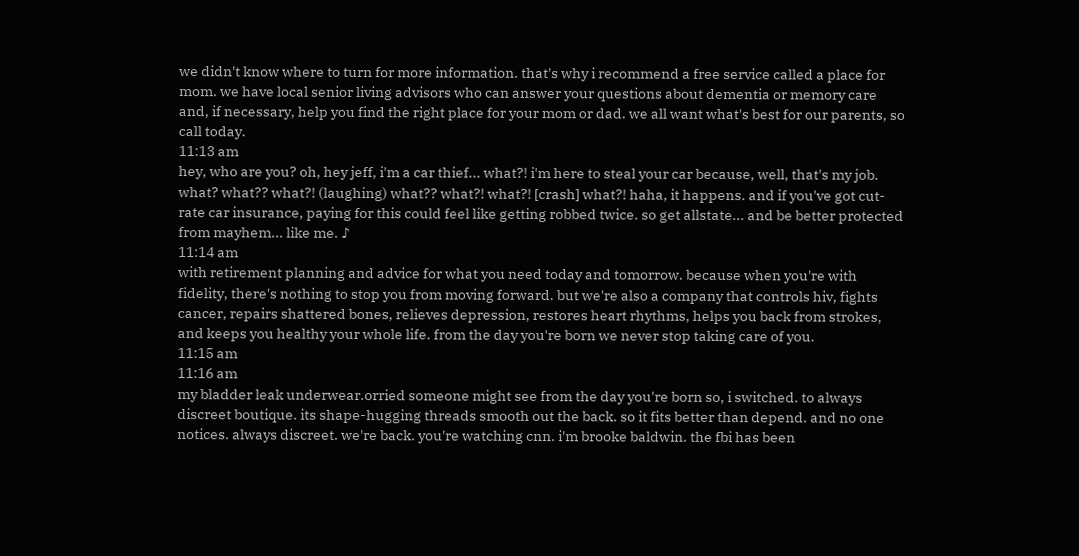we didn't know where to turn for more information. that's why i recommend a free service called a place for mom. we have local senior living advisors who can answer your questions about dementia or memory care and, if necessary, help you find the right place for your mom or dad. we all want what's best for our parents, so call today.
11:13 am
hey, who are you? oh, hey jeff, i'm a car thief... what?! i'm here to steal your car because, well, that's my job. what? what?? what?! (laughing) what?? what?! what?! [crash] what?! haha, it happens. and if you've got cut-rate car insurance, paying for this could feel like getting robbed twice. so get allstate... and be better protected from mayhem... like me. ♪
11:14 am
with retirement planning and advice for what you need today and tomorrow. because when you're with fidelity, there's nothing to stop you from moving forward. but we're also a company that controls hiv, fights cancer, repairs shattered bones, relieves depression, restores heart rhythms, helps you back from strokes, and keeps you healthy your whole life. from the day you're born we never stop taking care of you.
11:15 am
11:16 am
my bladder leak underwear.orried someone might see from the day you're born so, i switched. to always discreet boutique. its shape-hugging threads smooth out the back. so it fits better than depend. and no one notices. always discreet. we're back. you're watching cnn. i'm brooke baldwin. the fbi has been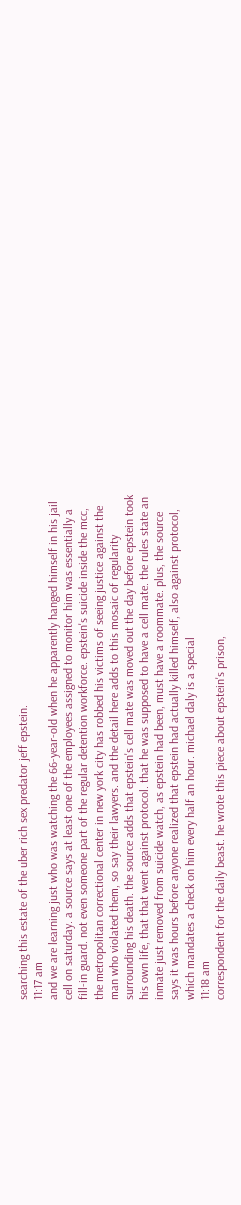searching this estate of the uber rich sex predator jeff epstein.
11:17 am
and we are learning just who was watching the 66-year-old when he apparently hanged himself in his jail cell on saturday. a source says at least one of the employees assigned to monitor him was essentially a fill-in guard. not even someone part of the regular detention workforce. epstein's suicide inside the mcc, the metropolitan correctional center in new york city has robbed his victims of seeing justice against the man who violated them, so say their lawyers. and the detail here adds to this mosaic of regularity surrounding his death. the source adds that epstein's cell mate was moved out the day before epstein took his own life, that that went against protocol. that he was supposed to have a cell mate. the rules state an inmate just removed from suicide watch, as epstein had been, must have a roommate. plus, the source says it was hours before anyone realized that epstein had actually killed himself, also against protocol, which mandates a check on him every half an hour. michael daly is a special
11:18 am
correspondent for the daily beast. he wrote this piece about epstein's prison,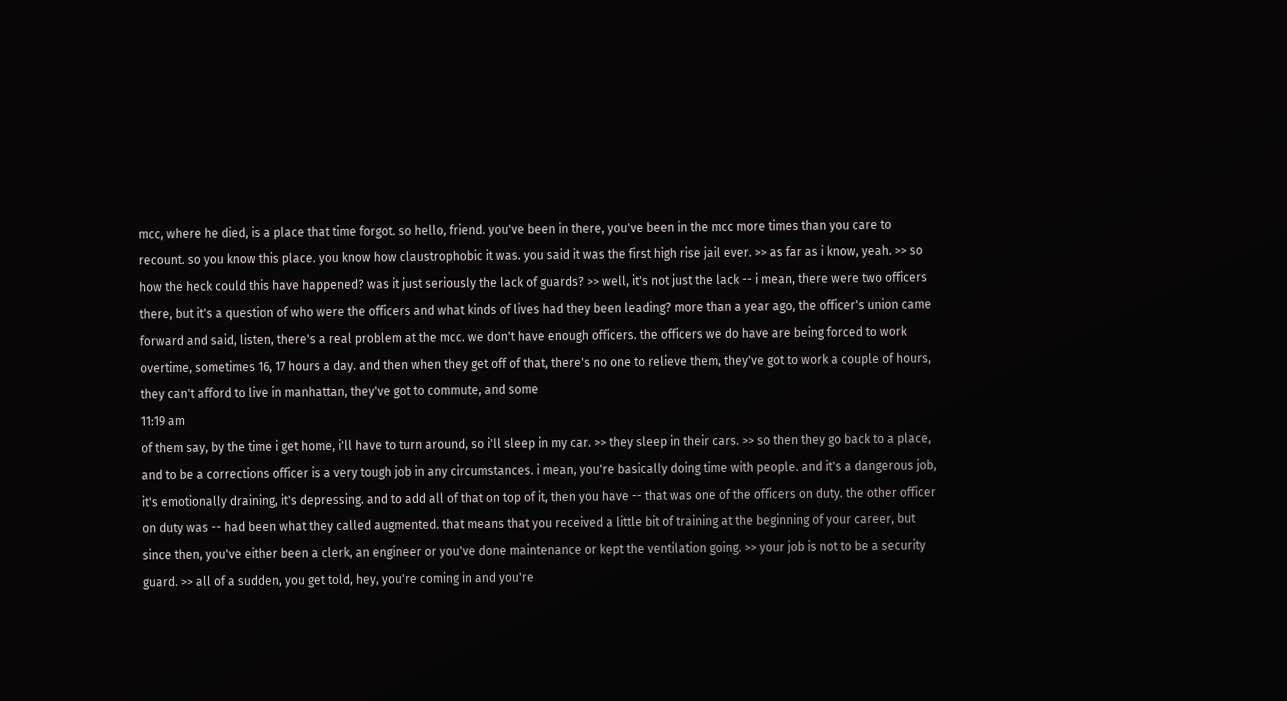mcc, where he died, is a place that time forgot. so hello, friend. you've been in there, you've been in the mcc more times than you care to recount. so you know this place. you know how claustrophobic it was. you said it was the first high rise jail ever. >> as far as i know, yeah. >> so how the heck could this have happened? was it just seriously the lack of guards? >> well, it's not just the lack -- i mean, there were two officers there, but it's a question of who were the officers and what kinds of lives had they been leading? more than a year ago, the officer's union came forward and said, listen, there's a real problem at the mcc. we don't have enough officers. the officers we do have are being forced to work overtime, sometimes 16, 17 hours a day. and then when they get off of that, there's no one to relieve them, they've got to work a couple of hours, they can't afford to live in manhattan, they've got to commute, and some
11:19 am
of them say, by the time i get home, i'll have to turn around, so i'll sleep in my car. >> they sleep in their cars. >> so then they go back to a place, and to be a corrections officer is a very tough job in any circumstances. i mean, you're basically doing time with people. and it's a dangerous job, it's emotionally draining, it's depressing. and to add all of that on top of it, then you have -- that was one of the officers on duty. the other officer on duty was -- had been what they called augmented. that means that you received a little bit of training at the beginning of your career, but since then, you've either been a clerk, an engineer or you've done maintenance or kept the ventilation going. >> your job is not to be a security guard. >> all of a sudden, you get told, hey, you're coming in and you're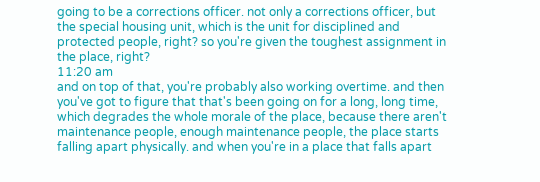going to be a corrections officer. not only a corrections officer, but the special housing unit, which is the unit for disciplined and protected people, right? so you're given the toughest assignment in the place, right?
11:20 am
and on top of that, you're probably also working overtime. and then you've got to figure that that's been going on for a long, long time, which degrades the whole morale of the place, because there aren't maintenance people, enough maintenance people, the place starts falling apart physically. and when you're in a place that falls apart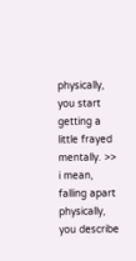physically, you start getting a little frayed mentally. >> i mean, falling apart physically, you describe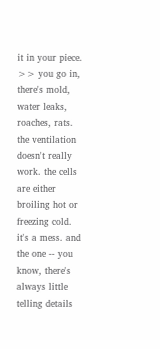it in your piece. >> you go in, there's mold, water leaks, roaches, rats. the ventilation doesn't really work. the cells are either broiling hot or freezing cold. it's a mess. and the one -- you know, there's always little telling details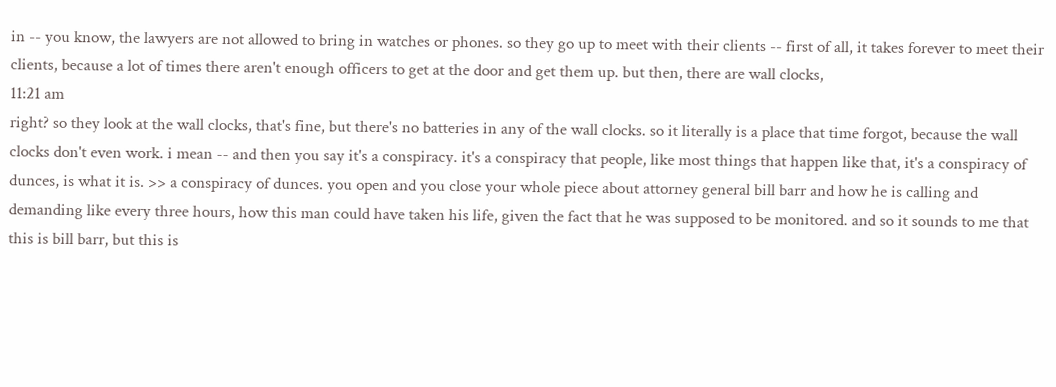in -- you know, the lawyers are not allowed to bring in watches or phones. so they go up to meet with their clients -- first of all, it takes forever to meet their clients, because a lot of times there aren't enough officers to get at the door and get them up. but then, there are wall clocks,
11:21 am
right? so they look at the wall clocks, that's fine, but there's no batteries in any of the wall clocks. so it literally is a place that time forgot, because the wall clocks don't even work. i mean -- and then you say it's a conspiracy. it's a conspiracy that people, like most things that happen like that, it's a conspiracy of dunces, is what it is. >> a conspiracy of dunces. you open and you close your whole piece about attorney general bill barr and how he is calling and demanding like every three hours, how this man could have taken his life, given the fact that he was supposed to be monitored. and so it sounds to me that this is bill barr, but this is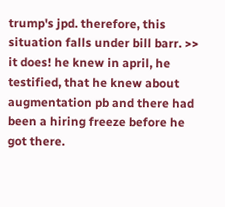trump's jpd. therefore, this situation falls under bill barr. >> it does! he knew in april, he testified, that he knew about augmentation pb and there had been a hiring freeze before he got there.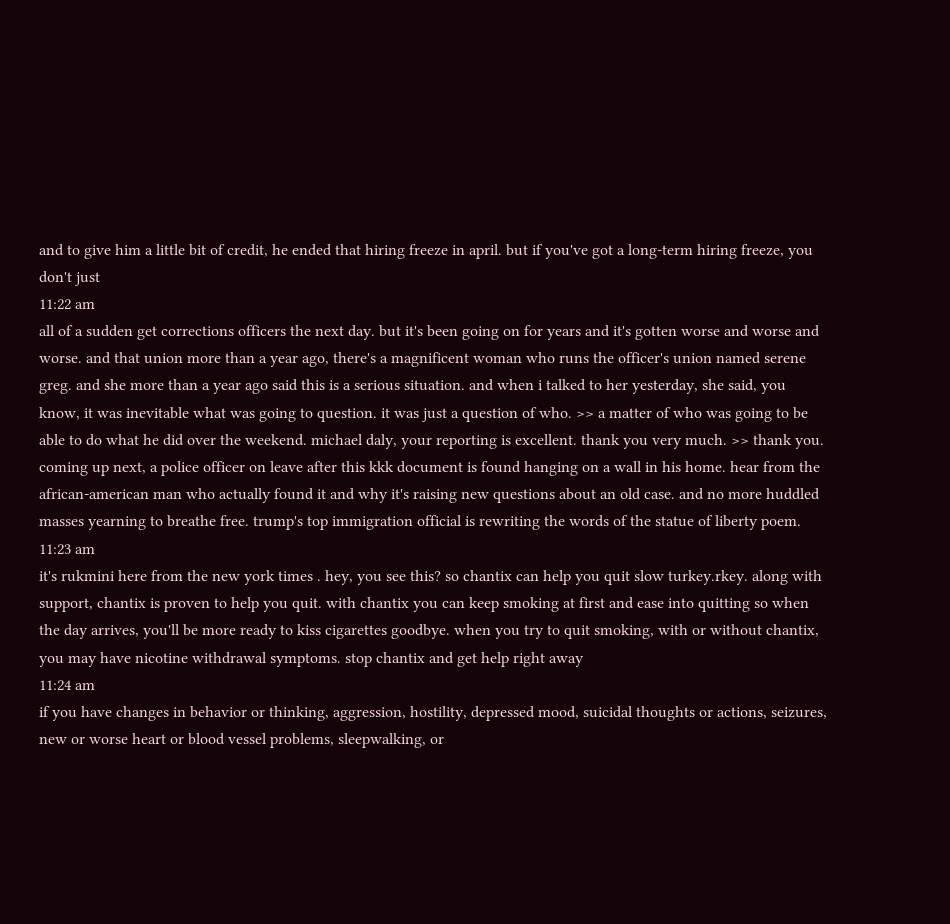and to give him a little bit of credit, he ended that hiring freeze in april. but if you've got a long-term hiring freeze, you don't just
11:22 am
all of a sudden get corrections officers the next day. but it's been going on for years and it's gotten worse and worse and worse. and that union more than a year ago, there's a magnificent woman who runs the officer's union named serene greg. and she more than a year ago said this is a serious situation. and when i talked to her yesterday, she said, you know, it was inevitable what was going to question. it was just a question of who. >> a matter of who was going to be able to do what he did over the weekend. michael daly, your reporting is excellent. thank you very much. >> thank you. coming up next, a police officer on leave after this kkk document is found hanging on a wall in his home. hear from the african-american man who actually found it and why it's raising new questions about an old case. and no more huddled masses yearning to breathe free. trump's top immigration official is rewriting the words of the statue of liberty poem.
11:23 am
it's rukmini here from the new york times . hey, you see this? so chantix can help you quit slow turkey.rkey. along with support, chantix is proven to help you quit. with chantix you can keep smoking at first and ease into quitting so when the day arrives, you'll be more ready to kiss cigarettes goodbye. when you try to quit smoking, with or without chantix, you may have nicotine withdrawal symptoms. stop chantix and get help right away
11:24 am
if you have changes in behavior or thinking, aggression, hostility, depressed mood, suicidal thoughts or actions, seizures, new or worse heart or blood vessel problems, sleepwalking, or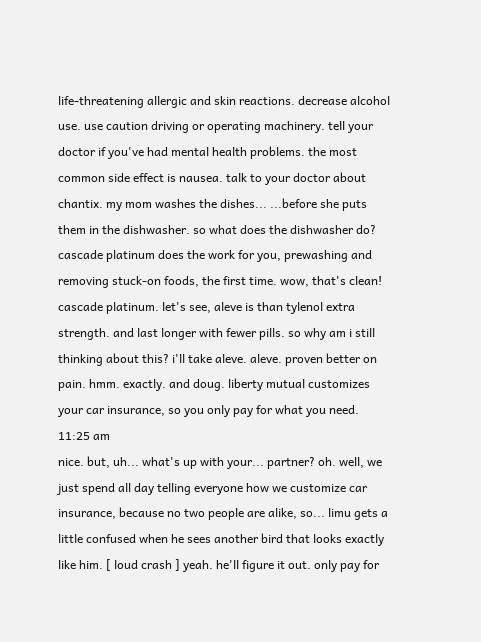life-threatening allergic and skin reactions. decrease alcohol use. use caution driving or operating machinery. tell your doctor if you've had mental health problems. the most common side effect is nausea. talk to your doctor about chantix. my mom washes the dishes... ...before she puts them in the dishwasher. so what does the dishwasher do? cascade platinum does the work for you, prewashing and removing stuck-on foods, the first time. wow, that's clean! cascade platinum. let's see, aleve is than tylenol extra strength. and last longer with fewer pills. so why am i still thinking about this? i'll take aleve. aleve. proven better on pain. hmm. exactly. and doug. liberty mutual customizes your car insurance, so you only pay for what you need.
11:25 am
nice. but, uh... what's up with your... partner? oh. well, we just spend all day telling everyone how we customize car insurance, because no two people are alike, so... limu gets a little confused when he sees another bird that looks exactly like him. [ loud crash ] yeah. he'll figure it out. only pay for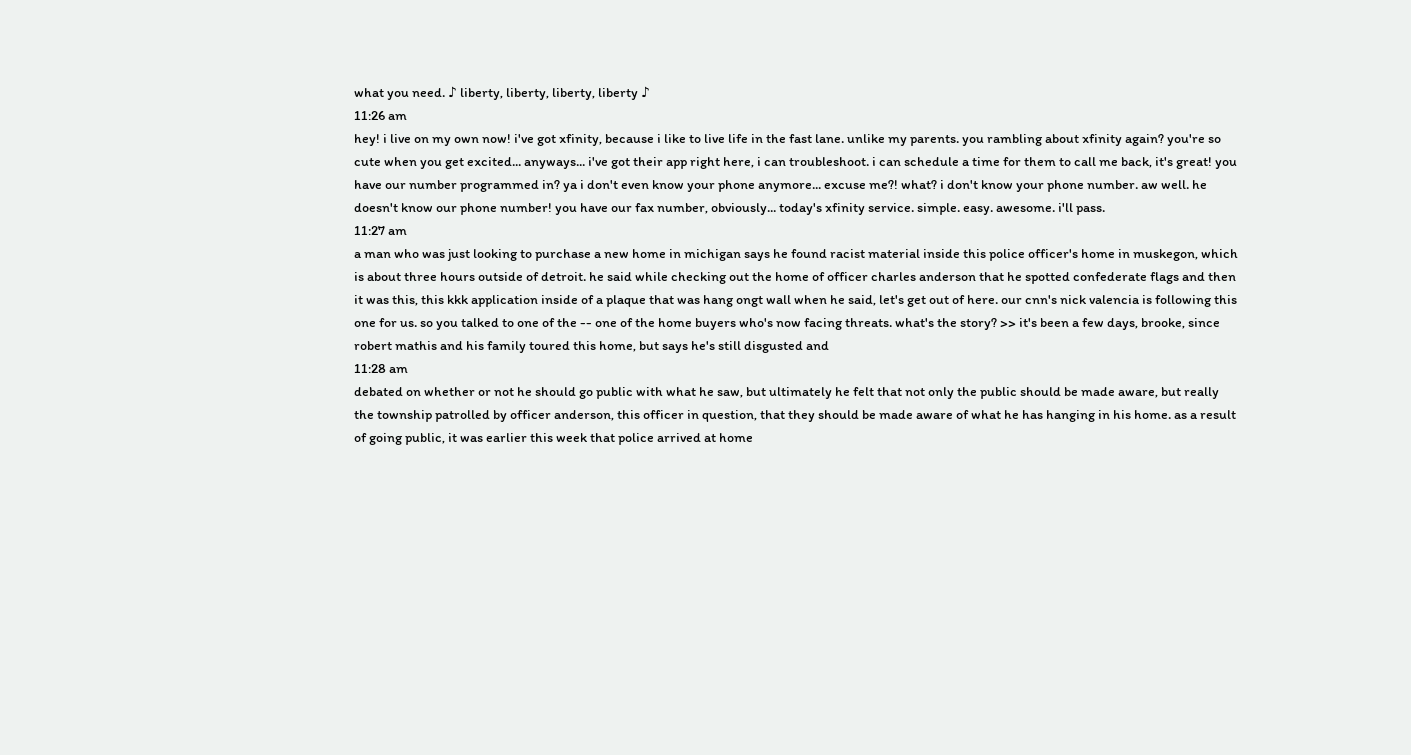what you need. ♪ liberty, liberty, liberty, liberty ♪
11:26 am
hey! i live on my own now! i've got xfinity, because i like to live life in the fast lane. unlike my parents. you rambling about xfinity again? you're so cute when you get excited... anyways... i've got their app right here, i can troubleshoot. i can schedule a time for them to call me back, it's great! you have our number programmed in? ya i don't even know your phone anymore... excuse me?! what? i don't know your phone number. aw well. he doesn't know our phone number! you have our fax number, obviously... today's xfinity service. simple. easy. awesome. i'll pass.
11:27 am
a man who was just looking to purchase a new home in michigan says he found racist material inside this police officer's home in muskegon, which is about three hours outside of detroit. he said while checking out the home of officer charles anderson that he spotted confederate flags and then it was this, this kkk application inside of a plaque that was hang ongt wall when he said, let's get out of here. our cnn's nick valencia is following this one for us. so you talked to one of the -- one of the home buyers who's now facing threats. what's the story? >> it's been a few days, brooke, since robert mathis and his family toured this home, but says he's still disgusted and
11:28 am
debated on whether or not he should go public with what he saw, but ultimately he felt that not only the public should be made aware, but really the township patrolled by officer anderson, this officer in question, that they should be made aware of what he has hanging in his home. as a result of going public, it was earlier this week that police arrived at home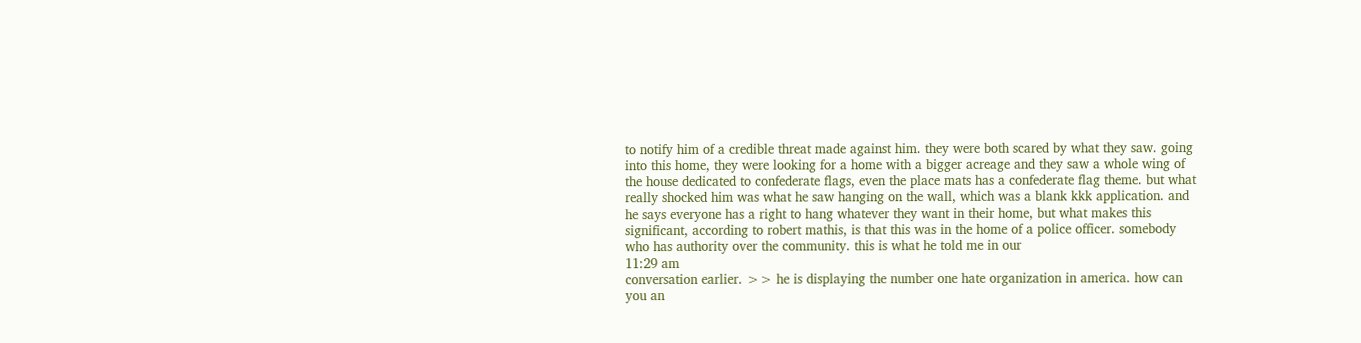to notify him of a credible threat made against him. they were both scared by what they saw. going into this home, they were looking for a home with a bigger acreage and they saw a whole wing of the house dedicated to confederate flags, even the place mats has a confederate flag theme. but what really shocked him was what he saw hanging on the wall, which was a blank kkk application. and he says everyone has a right to hang whatever they want in their home, but what makes this significant, according to robert mathis, is that this was in the home of a police officer. somebody who has authority over the community. this is what he told me in our
11:29 am
conversation earlier. >> he is displaying the number one hate organization in america. how can you an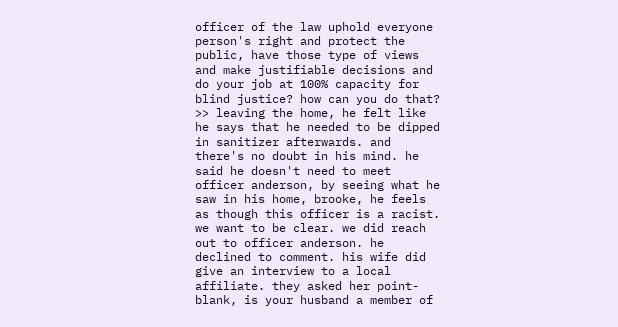officer of the law uphold everyone person's right and protect the public, have those type of views and make justifiable decisions and do your job at 100% capacity for blind justice? how can you do that? >> leaving the home, he felt like he says that he needed to be dipped in sanitizer afterwards. and there's no doubt in his mind. he said he doesn't need to meet officer anderson, by seeing what he saw in his home, brooke, he feels as though this officer is a racist. we want to be clear. we did reach out to officer anderson. he declined to comment. his wife did give an interview to a local affiliate. they asked her point-blank, is your husband a member of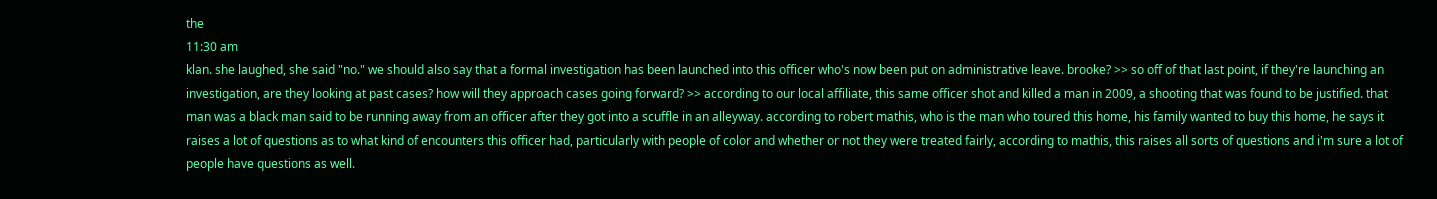the
11:30 am
klan. she laughed, she said "no." we should also say that a formal investigation has been launched into this officer who's now been put on administrative leave. brooke? >> so off of that last point, if they're launching an investigation, are they looking at past cases? how will they approach cases going forward? >> according to our local affiliate, this same officer shot and killed a man in 2009, a shooting that was found to be justified. that man was a black man said to be running away from an officer after they got into a scuffle in an alleyway. according to robert mathis, who is the man who toured this home, his family wanted to buy this home, he says it raises a lot of questions as to what kind of encounters this officer had, particularly with people of color and whether or not they were treated fairly, according to mathis, this raises all sorts of questions and i'm sure a lot of people have questions as well.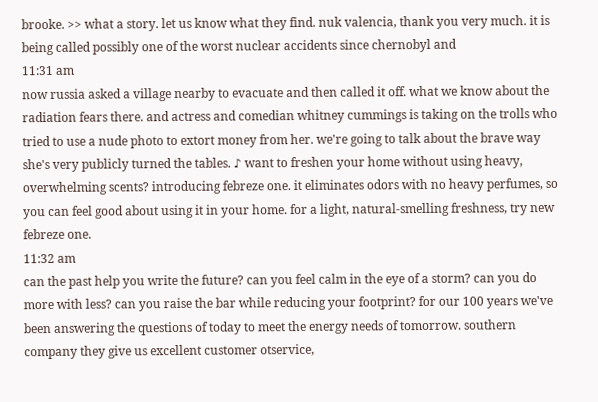brooke. >> what a story. let us know what they find. nuk valencia, thank you very much. it is being called possibly one of the worst nuclear accidents since chernobyl and
11:31 am
now russia asked a village nearby to evacuate and then called it off. what we know about the radiation fears there. and actress and comedian whitney cummings is taking on the trolls who tried to use a nude photo to extort money from her. we're going to talk about the brave way she's very publicly turned the tables. ♪ want to freshen your home without using heavy, overwhelming scents? introducing febreze one. it eliminates odors with no heavy perfumes, so you can feel good about using it in your home. for a light, natural-smelling freshness, try new febreze one.
11:32 am
can the past help you write the future? can you feel calm in the eye of a storm? can you do more with less? can you raise the bar while reducing your footprint? for our 100 years we've been answering the questions of today to meet the energy needs of tomorrow. southern company they give us excellent customer otservice,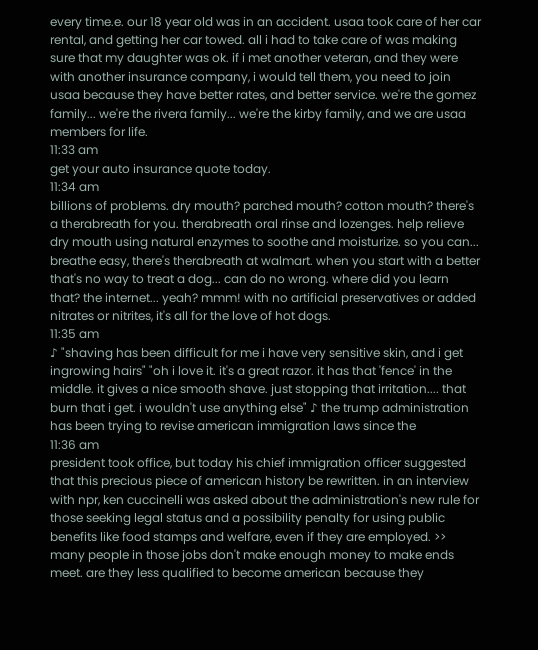every time.e. our 18 year old was in an accident. usaa took care of her car rental, and getting her car towed. all i had to take care of was making sure that my daughter was ok. if i met another veteran, and they were with another insurance company, i would tell them, you need to join usaa because they have better rates, and better service. we're the gomez family... we're the rivera family... we're the kirby family, and we are usaa members for life.
11:33 am
get your auto insurance quote today.
11:34 am
billions of problems. dry mouth? parched mouth? cotton mouth? there's a therabreath for you. therabreath oral rinse and lozenges. help relieve dry mouth using natural enzymes to soothe and moisturize. so you can... breathe easy, there's therabreath at walmart. when you start with a better that's no way to treat a dog... can do no wrong. where did you learn that? the internet... yeah? mmm! with no artificial preservatives or added nitrates or nitrites, it's all for the love of hot dogs.
11:35 am
♪ "shaving has been difficult for me i have very sensitive skin, and i get ingrowing hairs" "oh i love it. it's a great razor. it has that 'fence' in the middle. it gives a nice smooth shave. just stopping that irritation.... that burn that i get. i wouldn't use anything else" ♪ the trump administration has been trying to revise american immigration laws since the
11:36 am
president took office, but today his chief immigration officer suggested that this precious piece of american history be rewritten. in an interview with npr, ken cuccinelli was asked about the administration's new rule for those seeking legal status and a possibility penalty for using public benefits like food stamps and welfare, even if they are employed. >> many people in those jobs don't make enough money to make ends meet. are they less qualified to become american because they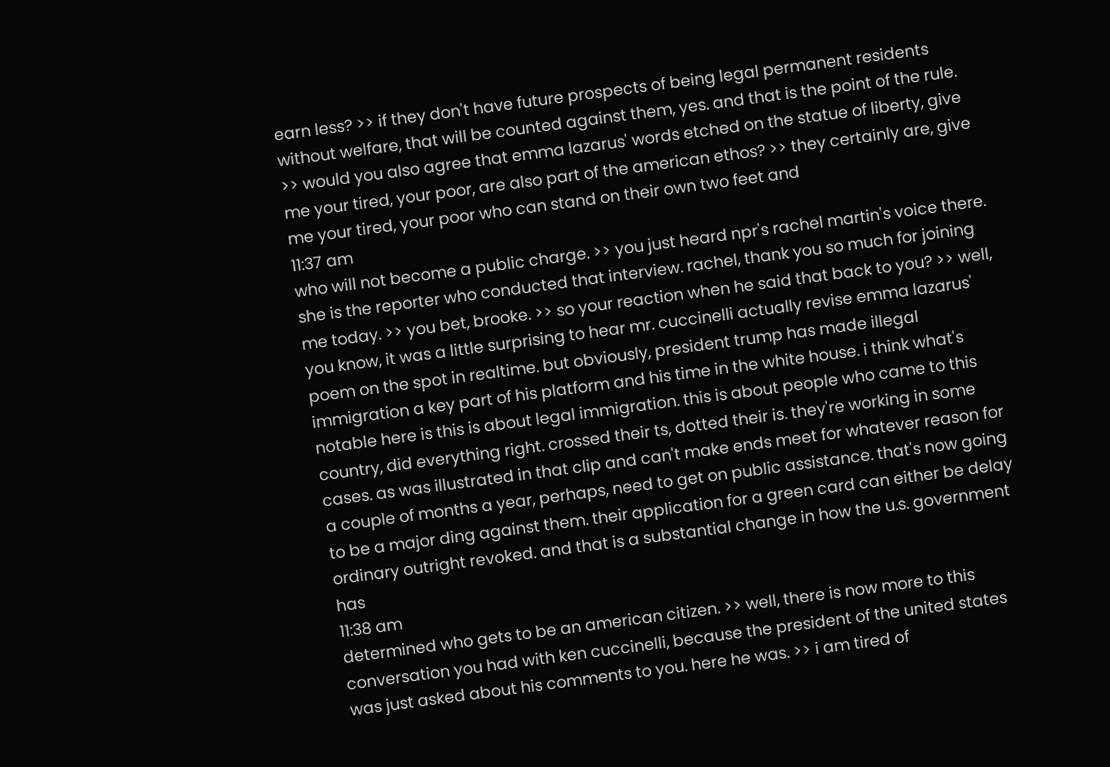earn less? >> if they don't have future prospects of being legal permanent residents without welfare, that will be counted against them, yes. and that is the point of the rule. >> would you also agree that emma lazarus' words etched on the statue of liberty, give me your tired, your poor, are also part of the american ethos? >> they certainly are, give me your tired, your poor who can stand on their own two feet and
11:37 am
who will not become a public charge. >> you just heard npr's rachel martin's voice there. she is the reporter who conducted that interview. rachel, thank you so much for joining me today. >> you bet, brooke. >> so your reaction when he said that back to you? >> well, you know, it was a little surprising to hear mr. cuccinelli actually revise emma lazarus' poem on the spot in realtime. but obviously, president trump has made illegal immigration a key part of his platform and his time in the white house. i think what's notable here is this is about legal immigration. this is about people who came to this country, did everything right. crossed their ts, dotted their is. they're working in some cases. as was illustrated in that clip and can't make ends meet for whatever reason for a couple of months a year, perhaps, need to get on public assistance. that's now going to be a major ding against them. their application for a green card can either be delay ordinary outright revoked. and that is a substantial change in how the u.s. government has
11:38 am
determined who gets to be an american citizen. >> well, there is now more to this conversation you had with ken cuccinelli, because the president of the united states was just asked about his comments to you. here he was. >> i am tired of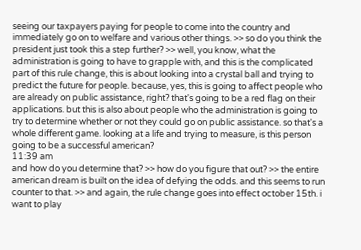seeing our taxpayers paying for people to come into the country and immediately go on to welfare and various other things. >> so do you think the president just took this a step further? >> well, you know, what the administration is going to have to grapple with, and this is the complicated part of this rule change, this is about looking into a crystal ball and trying to predict the future for people. because, yes, this is going to affect people who are already on public assistance, right? that's going to be a red flag on their applications. but this is also about people who the administration is going to try to determine whether or not they could go on public assistance. so that's a whole different game. looking at a life and trying to measure, is this person going to be a successful american?
11:39 am
and how do you determine that? >> how do you figure that out? >> the entire american dream is built on the idea of defying the odds. and this seems to run counter to that. >> and again, the rule change goes into effect october 15th. i want to play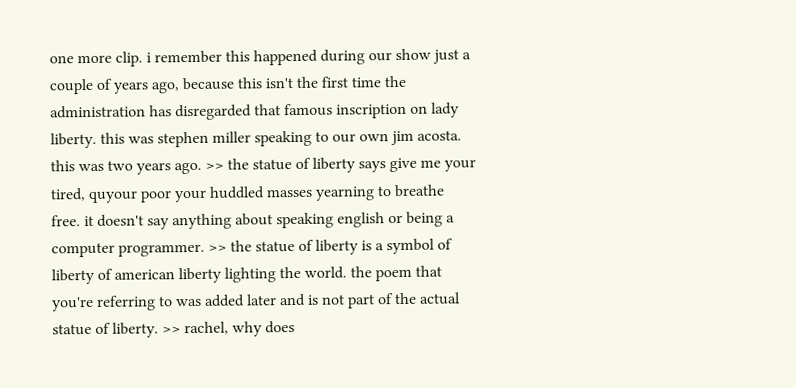one more clip. i remember this happened during our show just a couple of years ago, because this isn't the first time the administration has disregarded that famous inscription on lady liberty. this was stephen miller speaking to our own jim acosta. this was two years ago. >> the statue of liberty says give me your tired, quyour poor your huddled masses yearning to breathe free. it doesn't say anything about speaking english or being a computer programmer. >> the statue of liberty is a symbol of liberty of american liberty lighting the world. the poem that you're referring to was added later and is not part of the actual statue of liberty. >> rachel, why does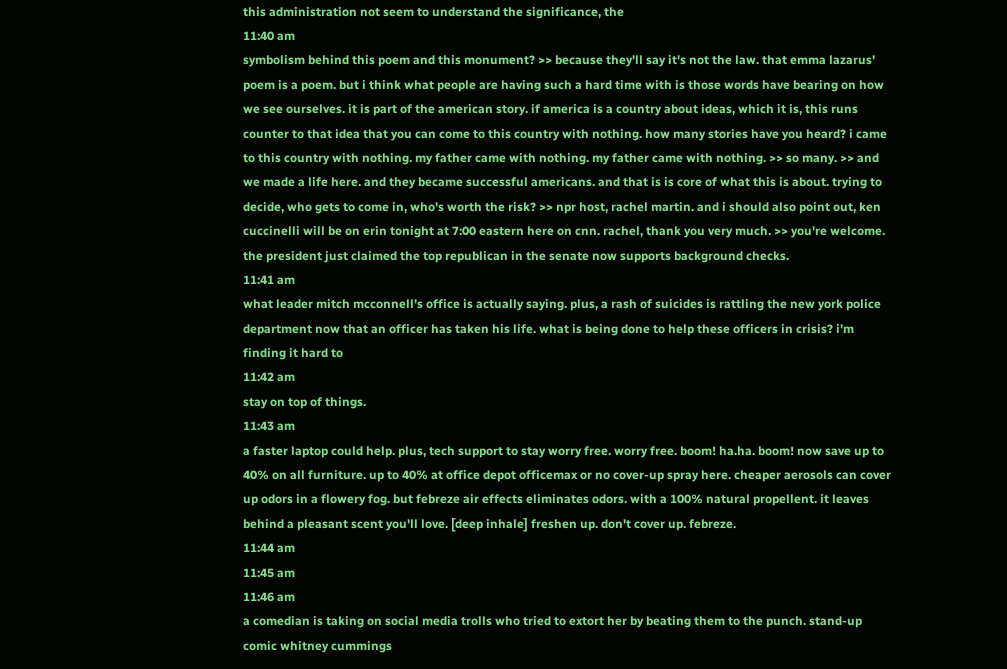this administration not seem to understand the significance, the
11:40 am
symbolism behind this poem and this monument? >> because they'll say it's not the law. that emma lazarus' poem is a poem. but i think what people are having such a hard time with is those words have bearing on how we see ourselves. it is part of the american story. if america is a country about ideas, which it is, this runs counter to that idea that you can come to this country with nothing. how many stories have you heard? i came to this country with nothing. my father came with nothing. my father came with nothing. >> so many. >> and we made a life here. and they became successful americans. and that is is core of what this is about. trying to decide, who gets to come in, who's worth the risk? >> npr host, rachel martin. and i should also point out, ken cuccinelli will be on erin tonight at 7:00 eastern here on cnn. rachel, thank you very much. >> you're welcome. the president just claimed the top republican in the senate now supports background checks.
11:41 am
what leader mitch mcconnell's office is actually saying. plus, a rash of suicides is rattling the new york police department now that an officer has taken his life. what is being done to help these officers in crisis? i'm finding it hard to
11:42 am
stay on top of things.
11:43 am
a faster laptop could help. plus, tech support to stay worry free. worry free. boom! ha.ha. boom! now save up to 40% on all furniture. up to 40% at office depot officemax or no cover-up spray here. cheaper aerosols can cover up odors in a flowery fog. but febreze air effects eliminates odors. with a 100% natural propellent. it leaves behind a pleasant scent you'll love. [deep inhale] freshen up. don't cover up. febreze.
11:44 am
11:45 am
11:46 am
a comedian is taking on social media trolls who tried to extort her by beating them to the punch. stand-up comic whitney cummings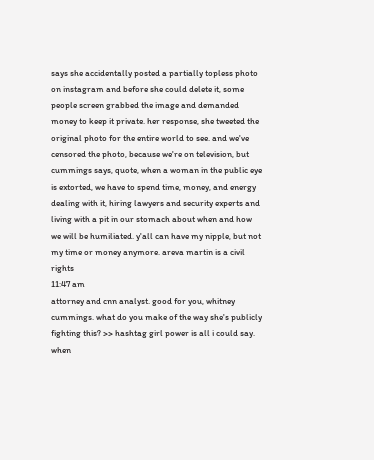says she accidentally posted a partially topless photo on instagram and before she could delete it, some people screen grabbed the image and demanded money to keep it private. her response, she tweeted the original photo for the entire world to see. and we've censored the photo, because we're on television, but cummings says, quote, when a woman in the public eye is extorted, we have to spend time, money, and energy dealing with it, hiring lawyers and security experts and living with a pit in our stomach about when and how we will be humiliated. y'all can have my nipple, but not my time or money anymore. areva martin is a civil rights
11:47 am
attorney and cnn analyst. good for you, whitney cummings. what do you make of the way she's publicly fighting this? >> hashtag girl power is all i could say. when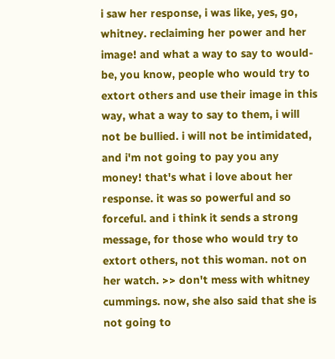i saw her response, i was like, yes, go, whitney. reclaiming her power and her image! and what a way to say to would-be, you know, people who would try to extort others and use their image in this way, what a way to say to them, i will not be bullied. i will not be intimidated, and i'm not going to pay you any money! that's what i love about her response. it was so powerful and so forceful. and i think it sends a strong message, for those who would try to extort others, not this woman. not on her watch. >> don't mess with whitney cummings. now, she also said that she is not going to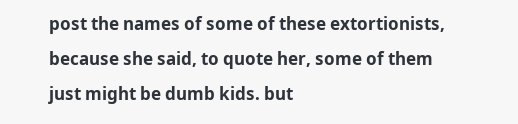post the names of some of these extortionists, because she said, to quote her, some of them just might be dumb kids. but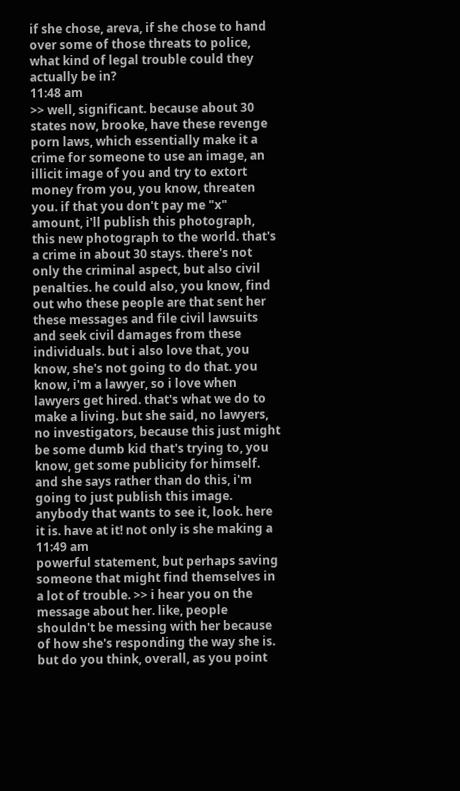if she chose, areva, if she chose to hand over some of those threats to police, what kind of legal trouble could they actually be in?
11:48 am
>> well, significant. because about 30 states now, brooke, have these revenge porn laws, which essentially make it a crime for someone to use an image, an illicit image of you and try to extort money from you, you know, threaten you. if that you don't pay me "x" amount, i'll publish this photograph, this new photograph to the world. that's a crime in about 30 stays. there's not only the criminal aspect, but also civil penalties. he could also, you know, find out who these people are that sent her these messages and file civil lawsuits and seek civil damages from these individuals. but i also love that, you know, she's not going to do that. you know, i'm a lawyer, so i love when lawyers get hired. that's what we do to make a living. but she said, no lawyers, no investigators, because this just might be some dumb kid that's trying to, you know, get some publicity for himself. and she says rather than do this, i'm going to just publish this image. anybody that wants to see it, look. here it is. have at it! not only is she making a
11:49 am
powerful statement, but perhaps saving someone that might find themselves in a lot of trouble. >> i hear you on the message about her. like, people shouldn't be messing with her because of how she's responding the way she is. but do you think, overall, as you point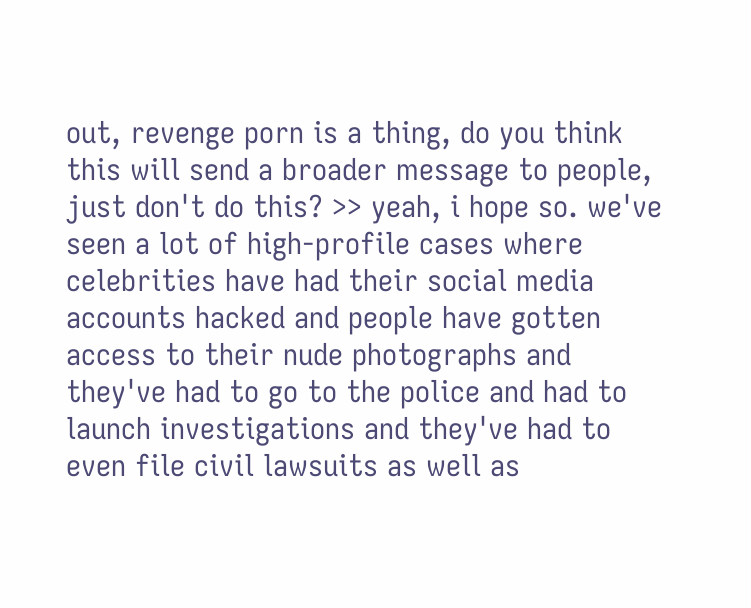out, revenge porn is a thing, do you think this will send a broader message to people, just don't do this? >> yeah, i hope so. we've seen a lot of high-profile cases where celebrities have had their social media accounts hacked and people have gotten access to their nude photographs and they've had to go to the police and had to launch investigations and they've had to even file civil lawsuits as well as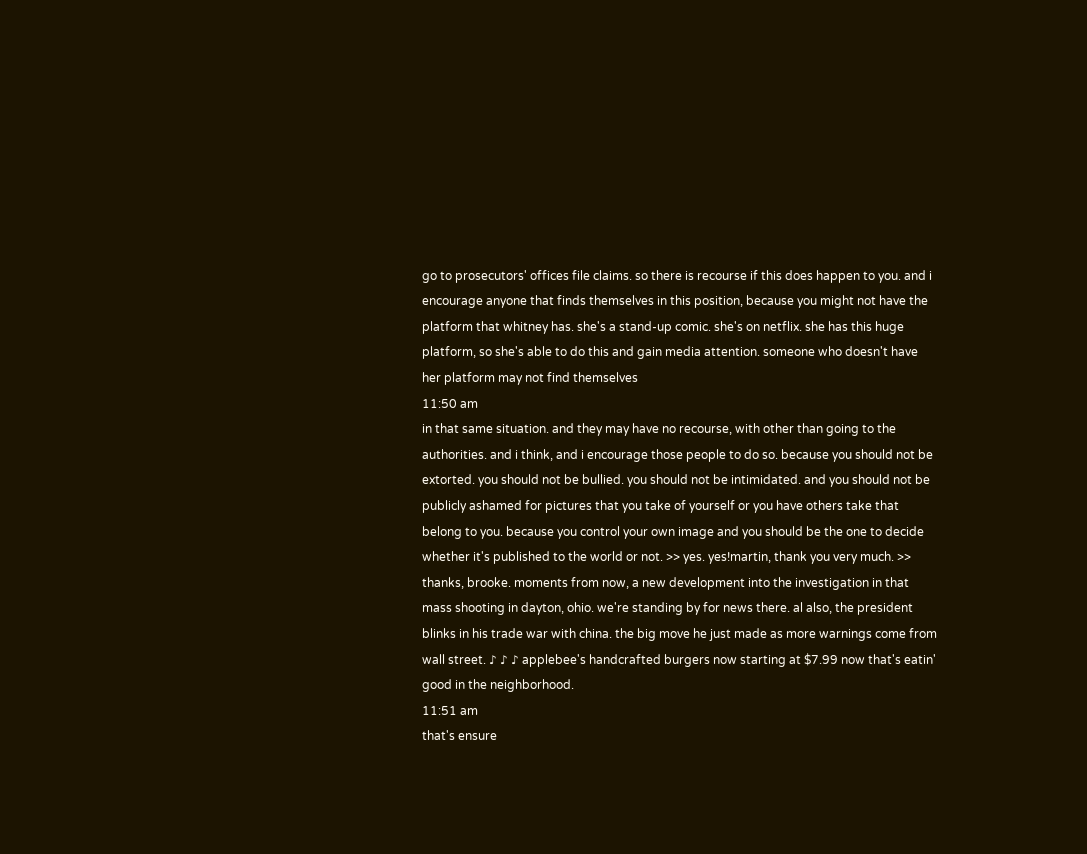go to prosecutors' offices file claims. so there is recourse if this does happen to you. and i encourage anyone that finds themselves in this position, because you might not have the platform that whitney has. she's a stand-up comic. she's on netflix. she has this huge platform, so she's able to do this and gain media attention. someone who doesn't have her platform may not find themselves
11:50 am
in that same situation. and they may have no recourse, with other than going to the authorities. and i think, and i encourage those people to do so. because you should not be extorted. you should not be bullied. you should not be intimidated. and you should not be publicly ashamed for pictures that you take of yourself or you have others take that belong to you. because you control your own image and you should be the one to decide whether it's published to the world or not. >> yes. yes!martin, thank you very much. >> thanks, brooke. moments from now, a new development into the investigation in that mass shooting in dayton, ohio. we're standing by for news there. al also, the president blinks in his trade war with china. the big move he just made as more warnings come from wall street. ♪ ♪ ♪ applebee's handcrafted burgers now starting at $7.99 now that's eatin' good in the neighborhood.
11:51 am
that's ensure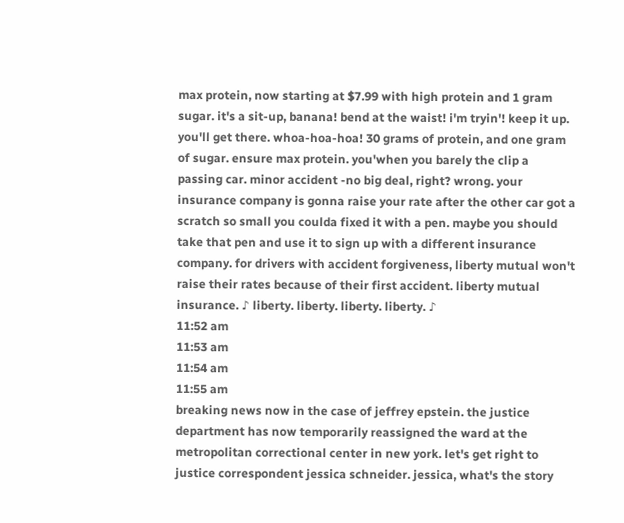max protein, now starting at $7.99 with high protein and 1 gram sugar. it's a sit-up, banana! bend at the waist! i'm tryin'! keep it up. you'll get there. whoa-hoa-hoa! 30 grams of protein, and one gram of sugar. ensure max protein. you'when you barely the clip a passing car. minor accident -no big deal, right? wrong. your insurance company is gonna raise your rate after the other car got a scratch so small you coulda fixed it with a pen. maybe you should take that pen and use it to sign up with a different insurance company. for drivers with accident forgiveness, liberty mutual won't raise their rates because of their first accident. liberty mutual insurance. ♪ liberty. liberty. liberty. liberty. ♪
11:52 am
11:53 am
11:54 am
11:55 am
breaking news now in the case of jeffrey epstein. the justice department has now temporarily reassigned the ward at the metropolitan correctional center in new york. let's get right to justice correspondent jessica schneider. jessica, what's the story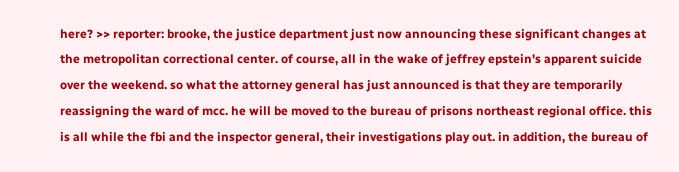here? >> reporter: brooke, the justice department just now announcing these significant changes at the metropolitan correctional center. of course, all in the wake of jeffrey epstein's apparent suicide over the weekend. so what the attorney general has just announced is that they are temporarily reassigning the ward of mcc. he will be moved to the bureau of prisons northeast regional office. this is all while the fbi and the inspector general, their investigations play out. in addition, the bureau of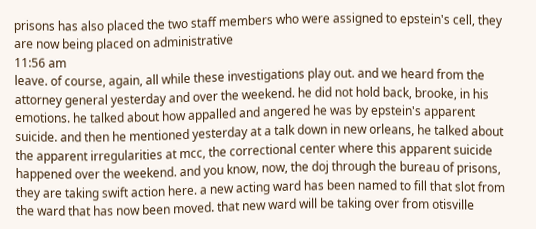prisons has also placed the two staff members who were assigned to epstein's cell, they are now being placed on administrative
11:56 am
leave. of course, again, all while these investigations play out. and we heard from the attorney general yesterday and over the weekend. he did not hold back, brooke, in his emotions. he talked about how appalled and angered he was by epstein's apparent suicide. and then he mentioned yesterday at a talk down in new orleans, he talked about the apparent irregularities at mcc, the correctional center where this apparent suicide happened over the weekend. and you know, now, the doj through the bureau of prisons, they are taking swift action here. a new acting ward has been named to fill that slot from the ward that has now been moved. that new ward will be taking over from otisville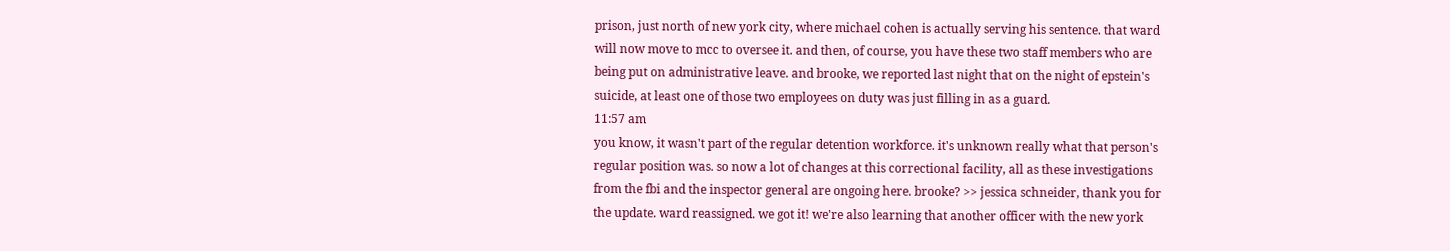prison, just north of new york city, where michael cohen is actually serving his sentence. that ward will now move to mcc to oversee it. and then, of course, you have these two staff members who are being put on administrative leave. and brooke, we reported last night that on the night of epstein's suicide, at least one of those two employees on duty was just filling in as a guard.
11:57 am
you know, it wasn't part of the regular detention workforce. it's unknown really what that person's regular position was. so now a lot of changes at this correctional facility, all as these investigations from the fbi and the inspector general are ongoing here. brooke? >> jessica schneider, thank you for the update. ward reassigned. we got it! we're also learning that another officer with the new york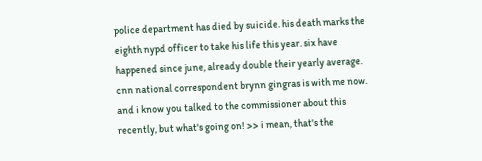police department has died by suicide. his death marks the eighth nypd officer to take his life this year. six have happened since june, already double their yearly average. cnn national correspondent brynn gingras is with me now. and i know you talked to the commissioner about this recently, but what's going on! >> i mean, that's the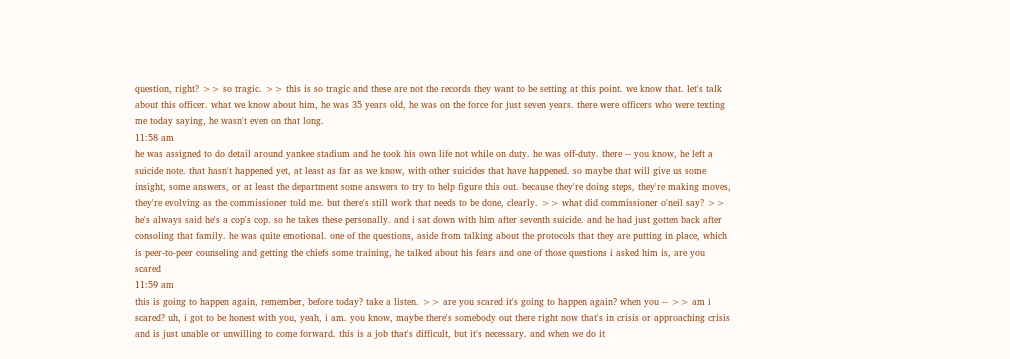question, right? >> so tragic. >> this is so tragic and these are not the records they want to be setting at this point. we know that. let's talk about this officer. what we know about him, he was 35 years old, he was on the force for just seven years. there were officers who were texting me today saying, he wasn't even on that long.
11:58 am
he was assigned to do detail around yankee stadium and he took his own life not while on duty. he was off-duty. there -- you know, he left a suicide note. that hasn't happened yet, at least as far as we know, with other suicides that have happened. so maybe that will give us some insight, some answers, or at least the department some answers to try to help figure this out. because they're doing steps, they're making moves, they're evolving as the commissioner told me. but there's still work that needs to be done, clearly. >> what did commissioner o'neil say? >> he's always said he's a cop's cop. so he takes these personally. and i sat down with him after seventh suicide. and he had just gotten back after consoling that family. he was quite emotional. one of the questions, aside from talking about the protocols that they are putting in place, which is peer-to-peer counseling and getting the chiefs some training, he talked about his fears and one of those questions i asked him is, are you scared
11:59 am
this is going to happen again, remember, before today? take a listen. >> are you scared it's going to happen again? when you -- >> am i scared? uh, i got to be honest with you, yeah, i am. you know, maybe there's somebody out there right now that's in crisis or approaching crisis and is just unable or unwilling to come forward. this is a job that's difficult, but it's necessary. and when we do it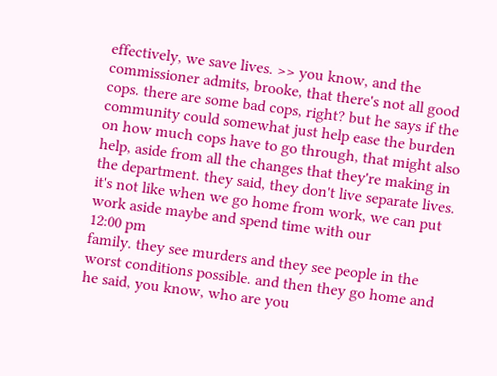effectively, we save lives. >> you know, and the commissioner admits, brooke, that there's not all good cops. there are some bad cops, right? but he says if the community could somewhat just help ease the burden on how much cops have to go through, that might also help, aside from all the changes that they're making in the department. they said, they don't live separate lives. it's not like when we go home from work, we can put work aside maybe and spend time with our
12:00 pm
family. they see murders and they see people in the worst conditions possible. and then they go home and he said, you know, who are you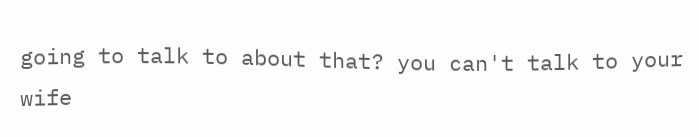going to talk to about that? you can't talk to your wife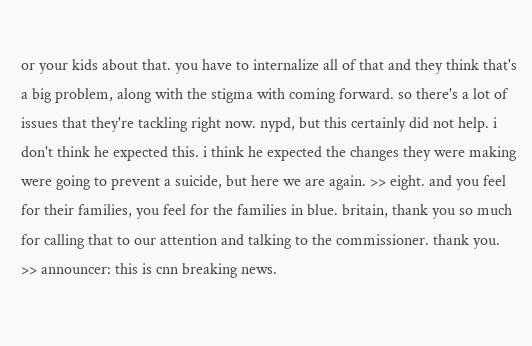or your kids about that. you have to internalize all of that and they think that's a big problem, along with the stigma with coming forward. so there's a lot of issues that they're tackling right now. nypd, but this certainly did not help. i don't think he expected this. i think he expected the changes they were making were going to prevent a suicide, but here we are again. >> eight. and you feel for their families, you feel for the families in blue. britain, thank you so much for calling that to our attention and talking to the commissioner. thank you. >> announcer: this is cnn breaking news.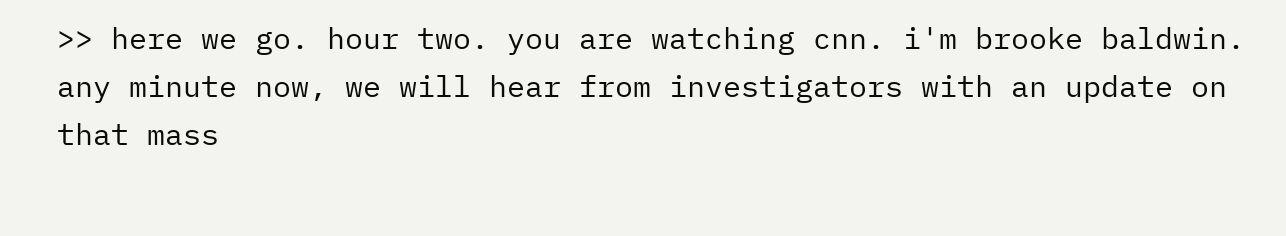>> here we go. hour two. you are watching cnn. i'm brooke baldwin. any minute now, we will hear from investigators with an update on that mass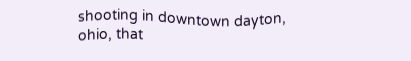shooting in downtown dayton, ohio, that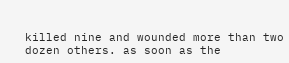killed nine and wounded more than two dozen others. as soon as the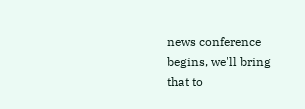news conference begins, we'll bring that to